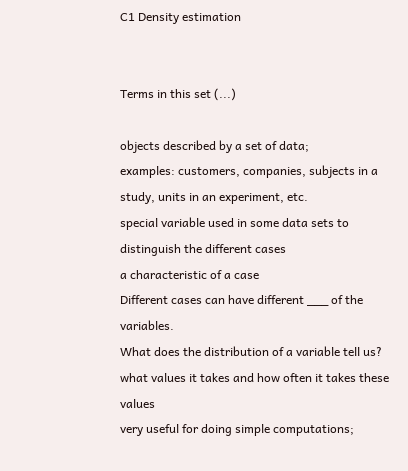C1 Density estimation


Terms in this set (...)

objects described by a set of data;
examples: customers, companies, subjects in a study, units in an experiment, etc.
special variable used in some data sets to distinguish the different cases
a characteristic of a case
Different cases can have different ___ of the variables.
What does the distribution of a variable tell us?
what values it takes and how often it takes these values
very useful for doing simple computations;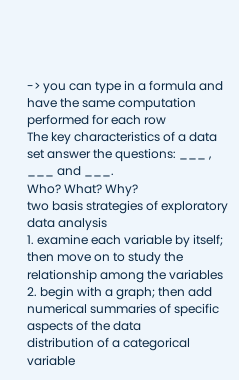-> you can type in a formula and have the same computation performed for each row
The key characteristics of a data set answer the questions: ___ , ___ and ___.
Who? What? Why?
two basis strategies of exploratory data analysis
1. examine each variable by itself; then move on to study the relationship among the variables
2. begin with a graph; then add numerical summaries of specific aspects of the data
distribution of a categorical variable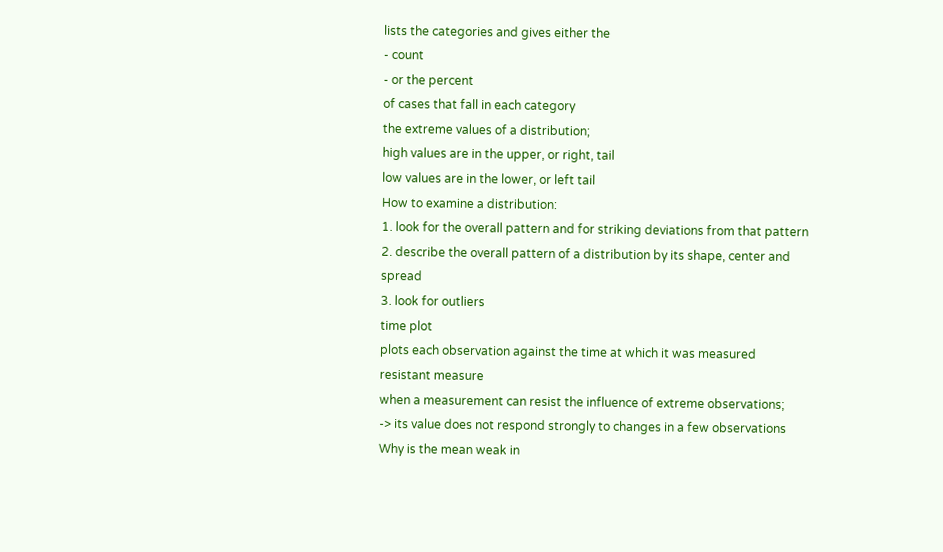lists the categories and gives either the
- count
- or the percent
of cases that fall in each category
the extreme values of a distribution;
high values are in the upper, or right, tail
low values are in the lower, or left tail
How to examine a distribution:
1. look for the overall pattern and for striking deviations from that pattern
2. describe the overall pattern of a distribution by its shape, center and spread
3. look for outliers
time plot
plots each observation against the time at which it was measured
resistant measure
when a measurement can resist the influence of extreme observations;
-> its value does not respond strongly to changes in a few observations
Why is the mean weak in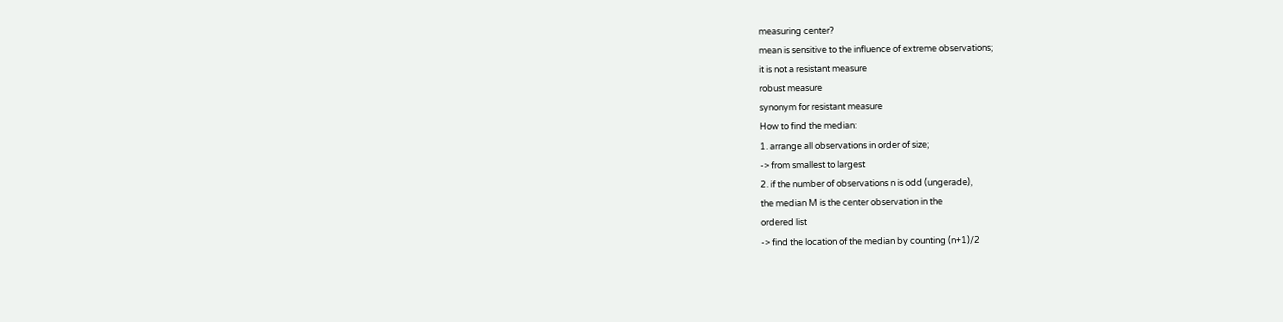measuring center?
mean is sensitive to the influence of extreme observations;
it is not a resistant measure
robust measure
synonym for resistant measure
How to find the median:
1. arrange all observations in order of size;
-> from smallest to largest
2. if the number of observations n is odd (ungerade),
the median M is the center observation in the
ordered list
-> find the location of the median by counting (n+1)/2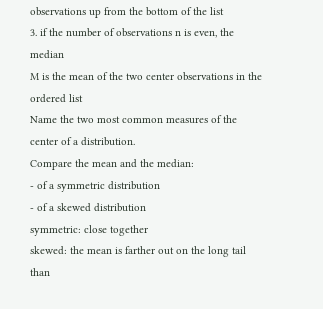observations up from the bottom of the list
3. if the number of observations n is even, the median
M is the mean of the two center observations in the
ordered list
Name the two most common measures of the center of a distribution.
Compare the mean and the median:
- of a symmetric distribution
- of a skewed distribution
symmetric: close together
skewed: the mean is farther out on the long tail than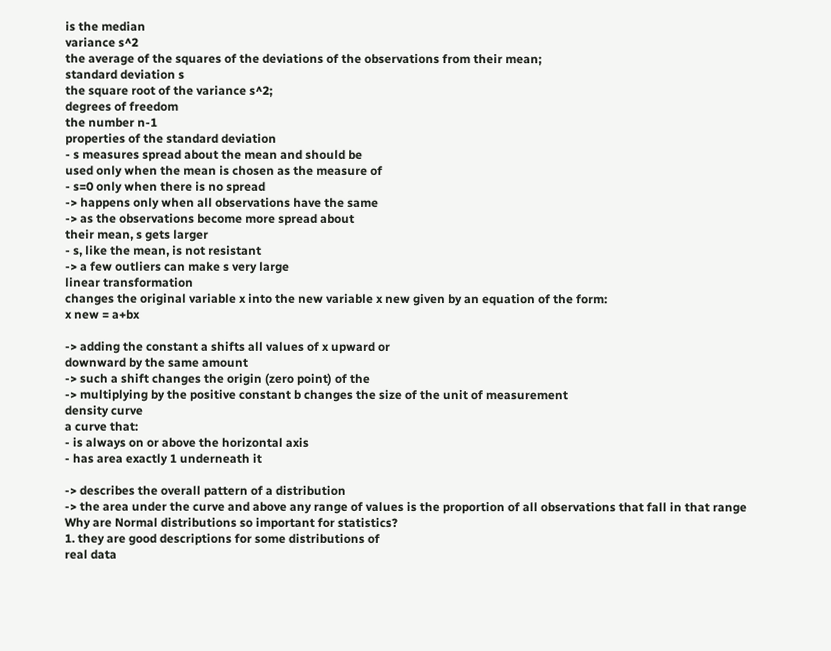is the median
variance s^2
the average of the squares of the deviations of the observations from their mean;
standard deviation s
the square root of the variance s^2;
degrees of freedom
the number n-1
properties of the standard deviation
- s measures spread about the mean and should be
used only when the mean is chosen as the measure of
- s=0 only when there is no spread
-> happens only when all observations have the same
-> as the observations become more spread about
their mean, s gets larger
- s, like the mean, is not resistant
-> a few outliers can make s very large
linear transformation
changes the original variable x into the new variable x new given by an equation of the form:
x new = a+bx

-> adding the constant a shifts all values of x upward or
downward by the same amount
-> such a shift changes the origin (zero point) of the
-> multiplying by the positive constant b changes the size of the unit of measurement
density curve
a curve that:
- is always on or above the horizontal axis
- has area exactly 1 underneath it

-> describes the overall pattern of a distribution
-> the area under the curve and above any range of values is the proportion of all observations that fall in that range
Why are Normal distributions so important for statistics?
1. they are good descriptions for some distributions of
real data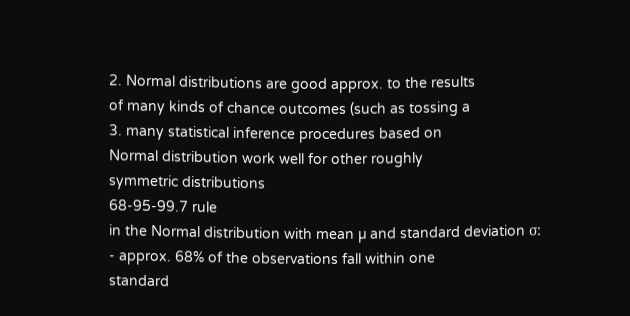2. Normal distributions are good approx. to the results
of many kinds of chance outcomes (such as tossing a
3. many statistical inference procedures based on
Normal distribution work well for other roughly
symmetric distributions
68-95-99.7 rule
in the Normal distribution with mean µ and standard deviation σ:
- approx. 68% of the observations fall within one
standard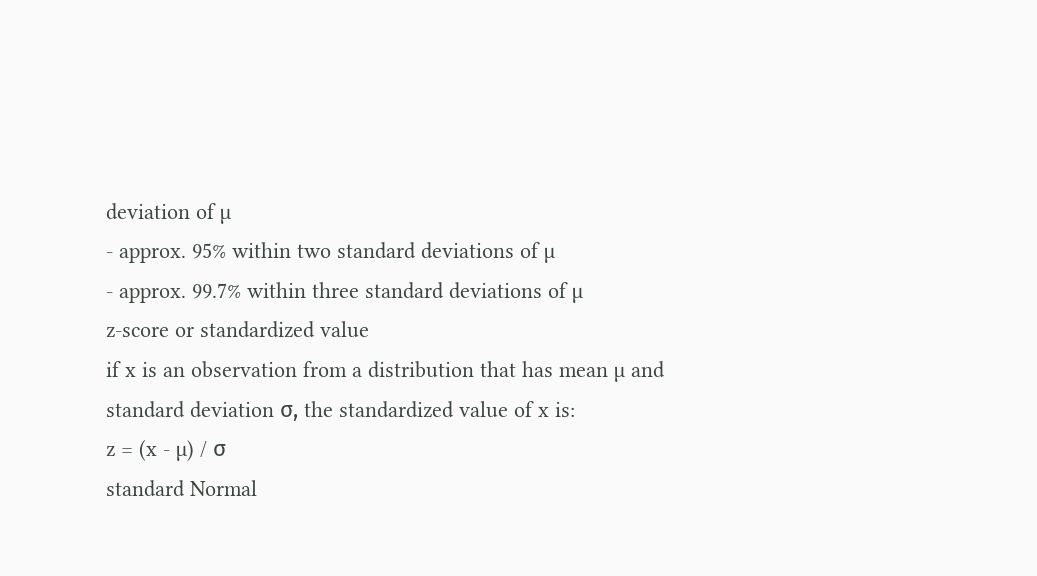deviation of µ
- approx. 95% within two standard deviations of µ
- approx. 99.7% within three standard deviations of µ
z-score or standardized value
if x is an observation from a distribution that has mean µ and standard deviation σ, the standardized value of x is:
z = (x - µ) / σ
standard Normal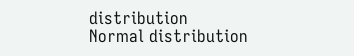distribution
Normal distribution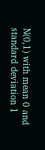N(0,1) with mean 0 and standard deviation 1